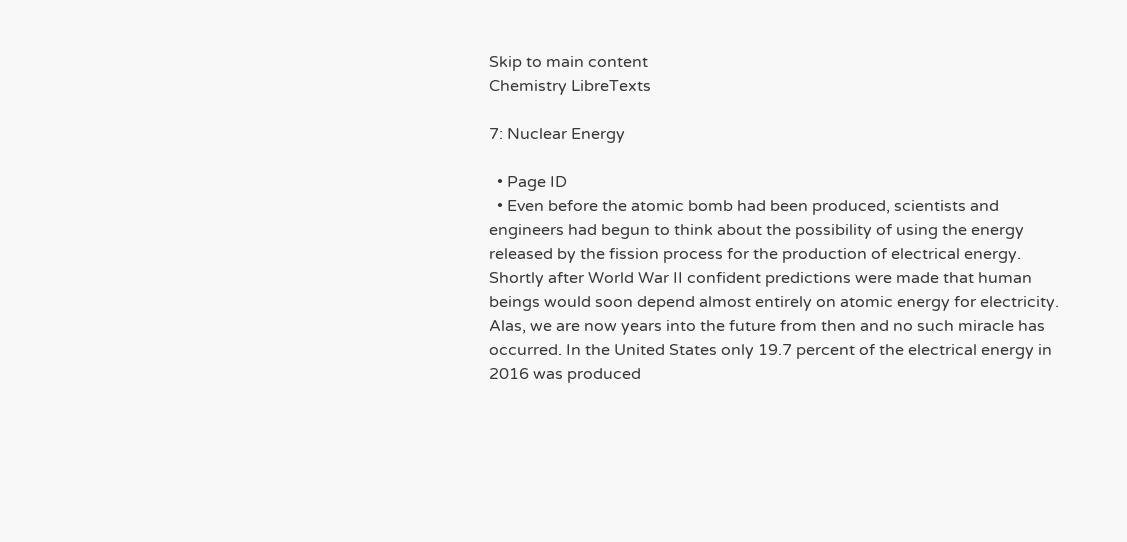Skip to main content
Chemistry LibreTexts

7: Nuclear Energy

  • Page ID
  • Even before the atomic bomb had been produced, scientists and engineers had begun to think about the possibility of using the energy released by the fission process for the production of electrical energy. Shortly after World War II confident predictions were made that human beings would soon depend almost entirely on atomic energy for electricity. Alas, we are now years into the future from then and no such miracle has occurred. In the United States only 19.7 percent of the electrical energy in 2016 was produced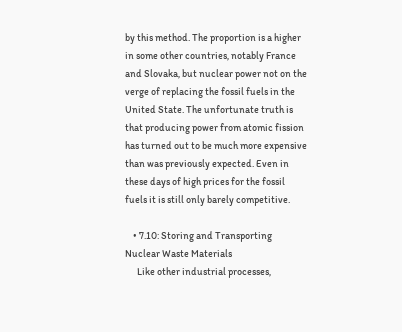by this method. The proportion is a higher in some other countries, notably France and Slovaka, but nuclear power not on the verge of replacing the fossil fuels in the United State. The unfortunate truth is that producing power from atomic fission has turned out to be much more expensive than was previously expected. Even in these days of high prices for the fossil fuels it is still only barely competitive.

    • 7.10: Storing and Transporting Nuclear Waste Materials
      Like other industrial processes,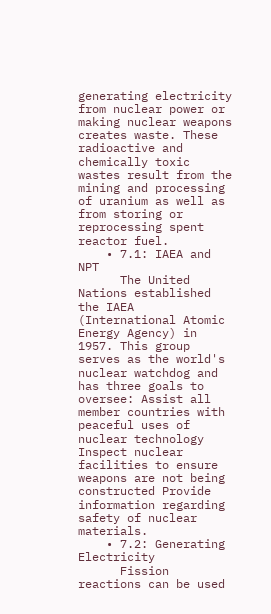generating electricity from nuclear power or making nuclear weapons creates waste. These radioactive and chemically toxic wastes result from the mining and processing of uranium as well as from storing or reprocessing spent reactor fuel.
    • 7.1: IAEA and NPT
      The United Nations established the IAEA (International Atomic Energy Agency) in 1957. This group serves as the world's nuclear watchdog and has three goals to oversee: Assist all member countries with peaceful uses of nuclear technology Inspect nuclear facilities to ensure weapons are not being constructed Provide information regarding safety of nuclear materials.
    • 7.2: Generating Electricity
      Fission reactions can be used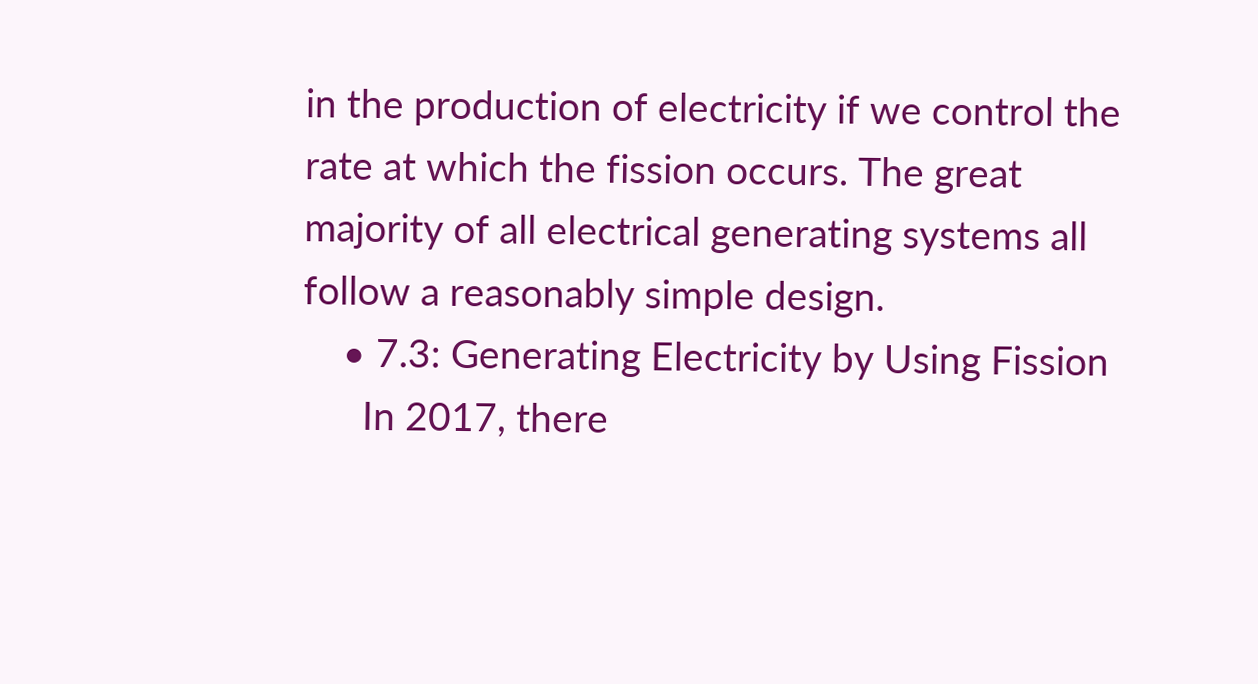in the production of electricity if we control the rate at which the fission occurs. The great majority of all electrical generating systems all follow a reasonably simple design.
    • 7.3: Generating Electricity by Using Fission
      In 2017, there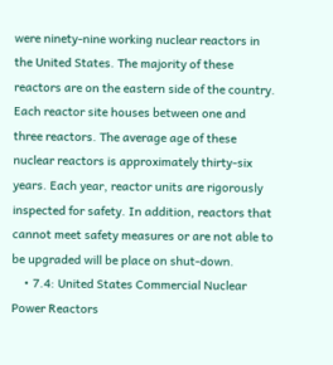were ninety-nine working nuclear reactors in the United States. The majority of these reactors are on the eastern side of the country. Each reactor site houses between one and three reactors. The average age of these nuclear reactors is approximately thirty-six years. Each year, reactor units are rigorously inspected for safety. In addition, reactors that cannot meet safety measures or are not able to be upgraded will be place on shut-down.
    • 7.4: United States Commercial Nuclear Power Reactors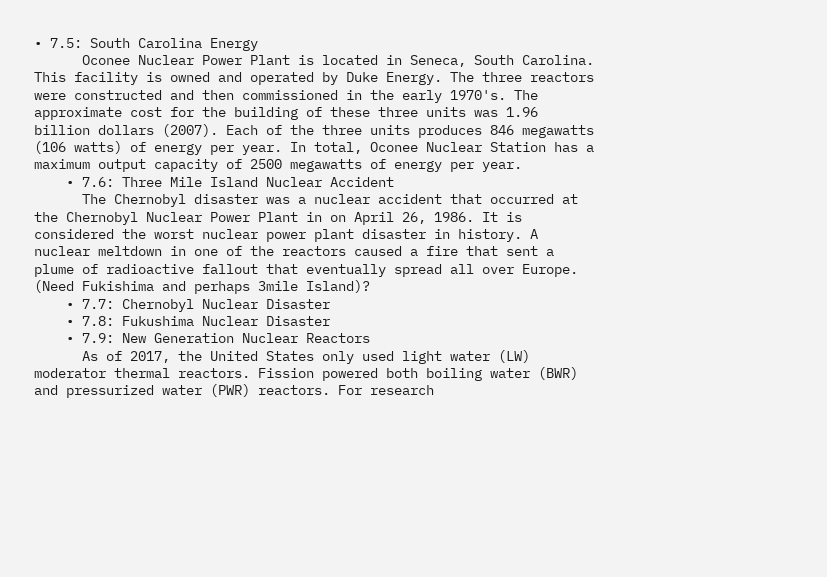• 7.5: South Carolina Energy
      Oconee Nuclear Power Plant is located in Seneca, South Carolina. This facility is owned and operated by Duke Energy. The three reactors were constructed and then commissioned in the early 1970's. The approximate cost for the building of these three units was 1.96 billion dollars (2007). Each of the three units produces 846 megawatts (106 watts) of energy per year. In total, Oconee Nuclear Station has a maximum output capacity of 2500 megawatts of energy per year.
    • 7.6: Three Mile Island Nuclear Accident
      The Chernobyl disaster was a nuclear accident that occurred at the Chernobyl Nuclear Power Plant in on April 26, 1986. It is considered the worst nuclear power plant disaster in history. A nuclear meltdown in one of the reactors caused a fire that sent a plume of radioactive fallout that eventually spread all over Europe.  (Need Fukishima and perhaps 3mile Island)?
    • 7.7: Chernobyl Nuclear Disaster
    • 7.8: Fukushima Nuclear Disaster
    • 7.9: New Generation Nuclear Reactors
      As of 2017, the United States only used light water (LW) moderator thermal reactors. Fission powered both boiling water (BWR) and pressurized water (PWR) reactors. For research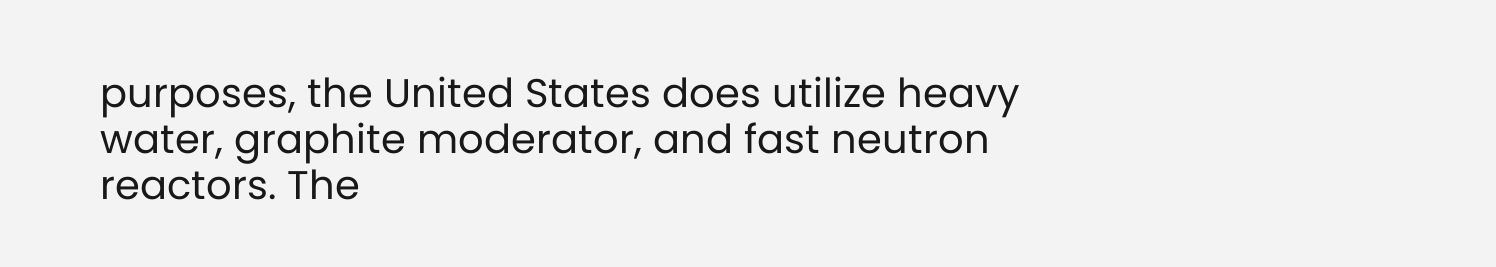purposes, the United States does utilize heavy water, graphite moderator, and fast neutron reactors. The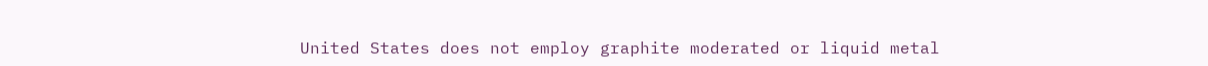United States does not employ graphite moderated or liquid metal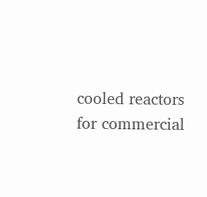cooled reactors for commercial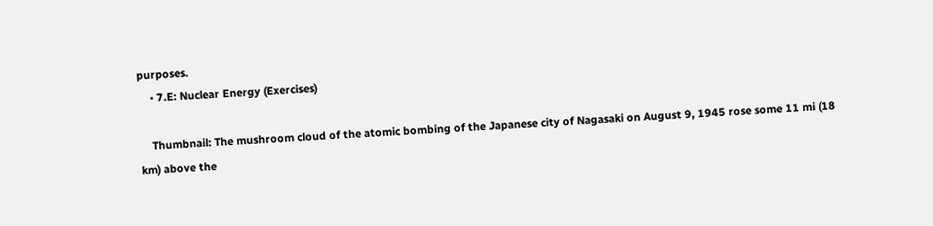purposes.
    • 7.E: Nuclear Energy (Exercises)

    Thumbnail: The mushroom cloud of the atomic bombing of the Japanese city of Nagasaki on August 9, 1945 rose some 11 mi (18 km) above the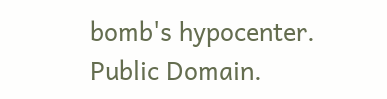bomb's hypocenter. Public Domain.